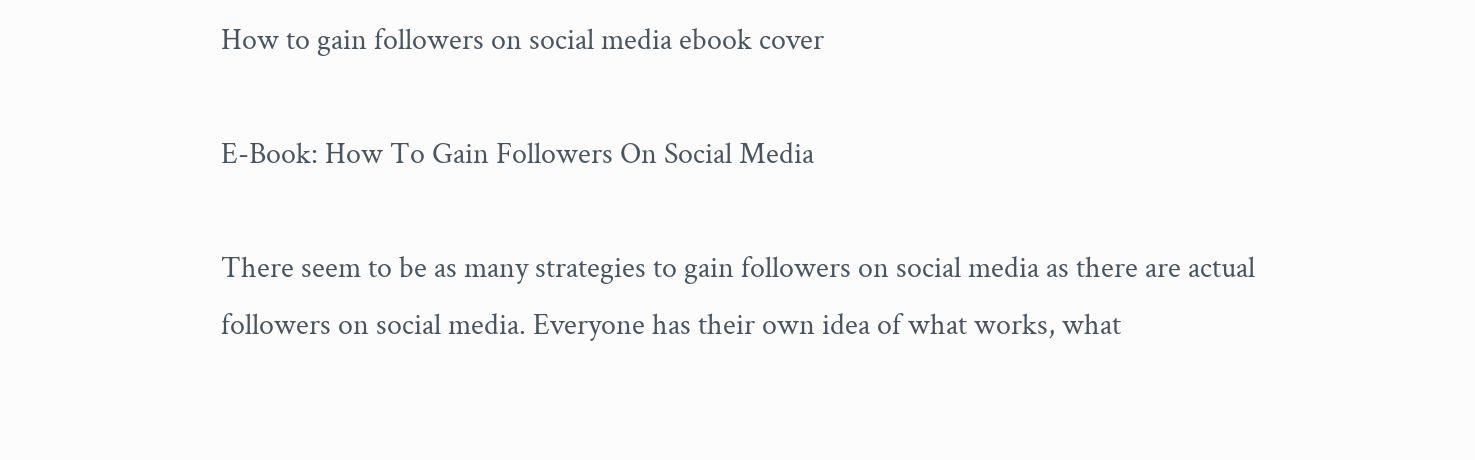How to gain followers on social media ebook cover

E-Book: How To Gain Followers On Social Media

There seem to be as many strategies to gain followers on social media as there are actual followers on social media. Everyone has their own idea of what works, what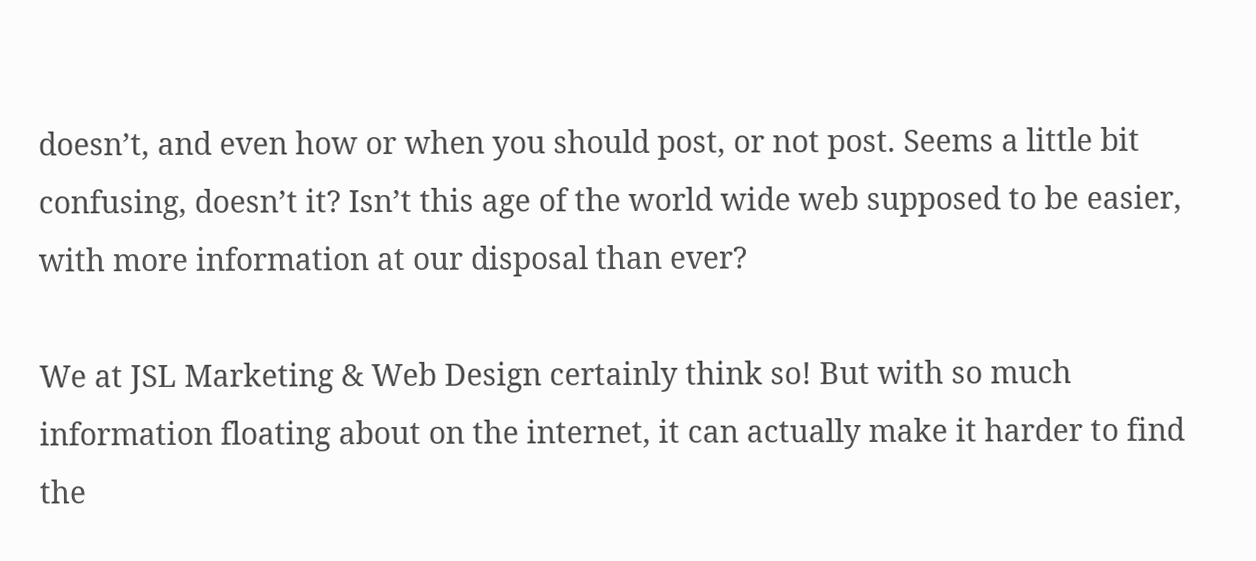doesn’t, and even how or when you should post, or not post. Seems a little bit confusing, doesn’t it? Isn’t this age of the world wide web supposed to be easier, with more information at our disposal than ever?

We at JSL Marketing & Web Design certainly think so! But with so much information floating about on the internet, it can actually make it harder to find the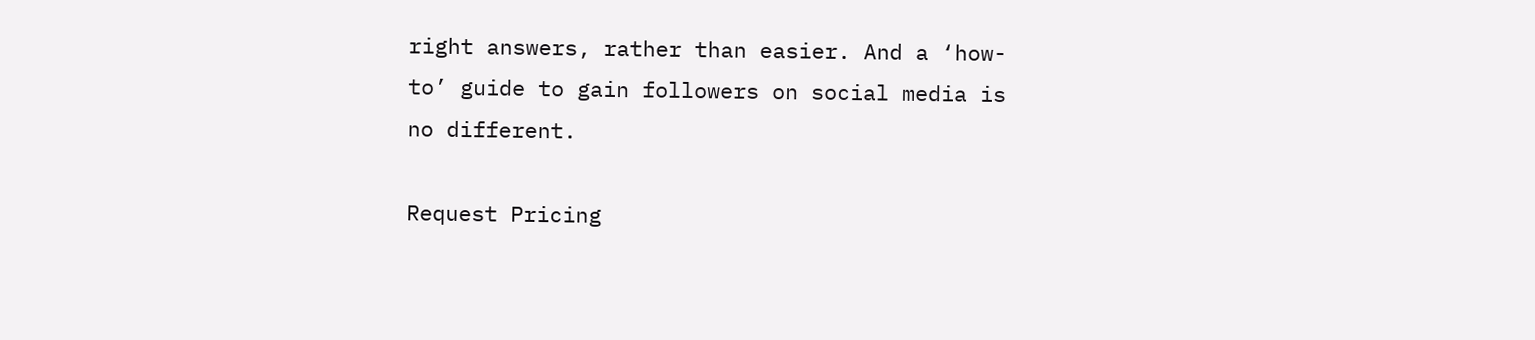right answers, rather than easier. And a ‘how-to’ guide to gain followers on social media is no different.

Request Pricing